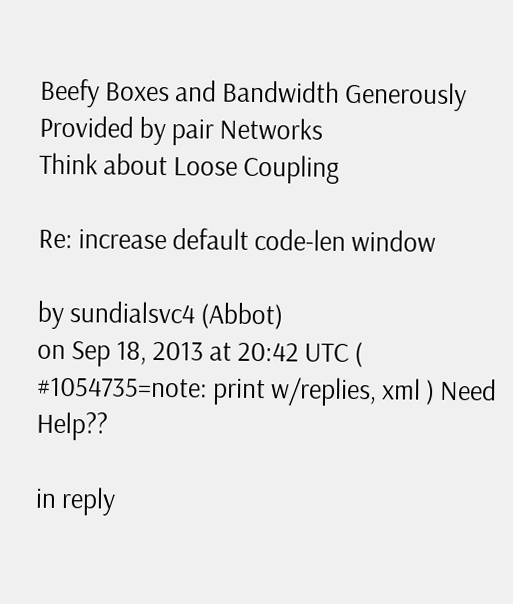Beefy Boxes and Bandwidth Generously Provided by pair Networks
Think about Loose Coupling

Re: increase default code-len window

by sundialsvc4 (Abbot)
on Sep 18, 2013 at 20:42 UTC ( #1054735=note: print w/replies, xml ) Need Help??

in reply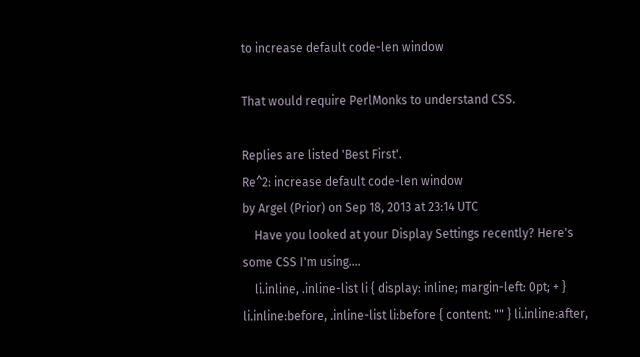to increase default code-len window

That would require PerlMonks to understand CSS.

Replies are listed 'Best First'.
Re^2: increase default code-len window
by Argel (Prior) on Sep 18, 2013 at 23:14 UTC
    Have you looked at your Display Settings recently? Here's some CSS I'm using....
    li.inline, .inline-list li { display: inline; margin-left: 0pt; + } li.inline:before, .inline-list li:before { content: "" } li.inline:after,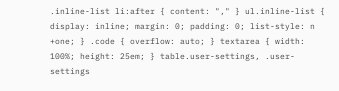.inline-list li:after { content: "," } ul.inline-list { display: inline; margin: 0; padding: 0; list-style: n +one; } .code { overflow: auto; } textarea { width: 100%; height: 25em; } table.user-settings, .user-settings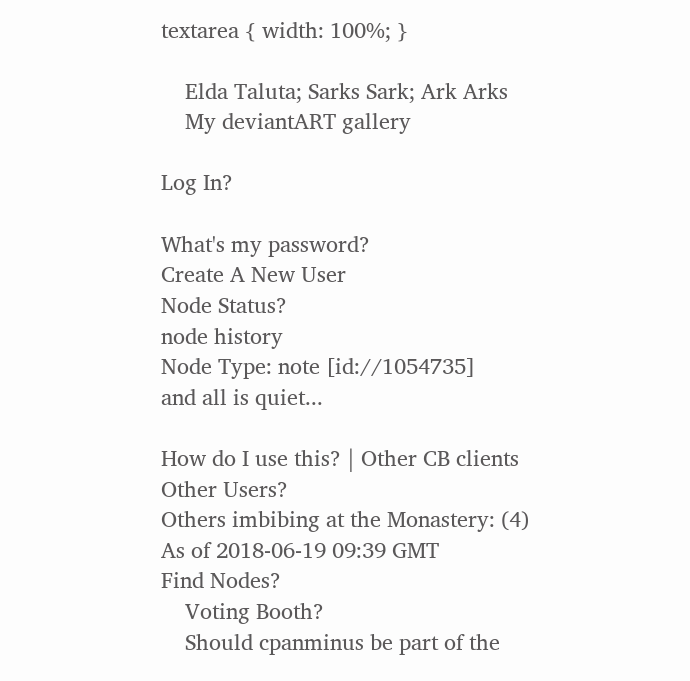textarea { width: 100%; }

    Elda Taluta; Sarks Sark; Ark Arks
    My deviantART gallery

Log In?

What's my password?
Create A New User
Node Status?
node history
Node Type: note [id://1054735]
and all is quiet...

How do I use this? | Other CB clients
Other Users?
Others imbibing at the Monastery: (4)
As of 2018-06-19 09:39 GMT
Find Nodes?
    Voting Booth?
    Should cpanminus be part of the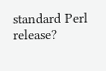standard Perl release?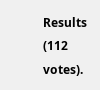Results (112 votes).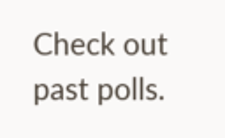Check out past polls.